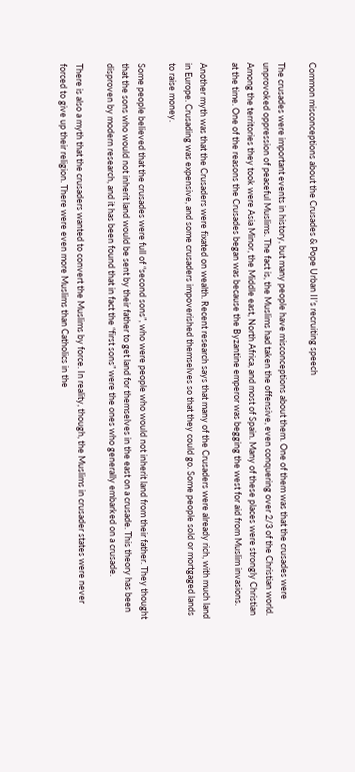Common misconceptions about the Crusades & Pope Urban II’s recruiting speech

The crusades were important events in history, but many people have misconceptions about them. One of them was that the crusades were unprovoked oppression of peaceful Muslims. The fact is, the Muslims had taken the offensive, even conquering over 2/3 of the Christian world. Among the territories they took were Asia Minor, the Middle east, North Africa, and most of Spain. Many of these places were strongly Christian at the time. One of the reasons the Crusades began was because the Byzantine emperor was begging the west for aid from Muslim invasions.

Another myth was that the Crusaders were fixated on wealth. Recent research says that many of the Crusaders were already rich, with much land in Europe. Crusading was expensive, and some crusaders impoverished themselves so that they could go. Some people sold or mortgaged lands to raise money.

Some people believed that the crusades were full of “second sons”, who were people who would not inherit land from their father. They thought that the sons who would not inherit land would be sent by their father to get land for themselves in the east on a crusade. This theory has been disproven by modern research, and it has been found that in fact the “first sons” were the ones who generally embarked on a crusade.

There is also a myth that the crusaders wanted to convert the Muslims by force. In reality, though, the Muslims in crusader states were never forced to give up their religion. There were even more Muslims than Catholics in the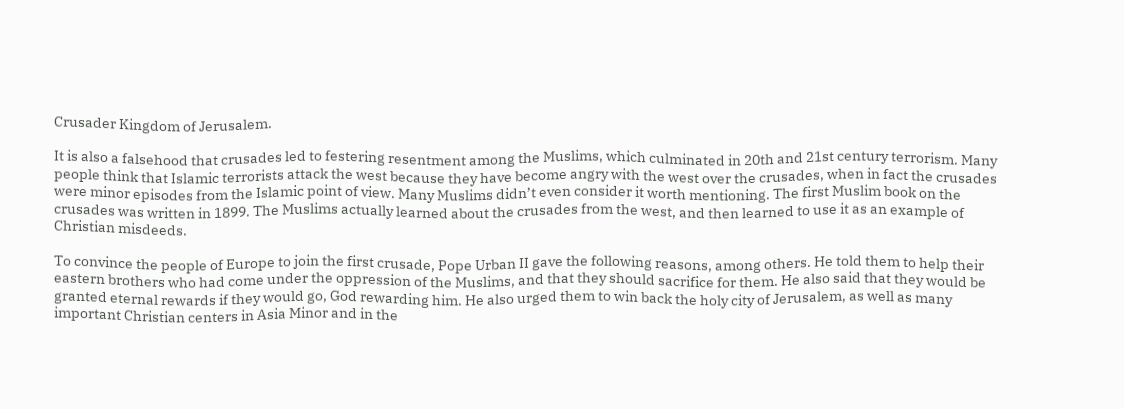Crusader Kingdom of Jerusalem.

It is also a falsehood that crusades led to festering resentment among the Muslims, which culminated in 20th and 21st century terrorism. Many people think that Islamic terrorists attack the west because they have become angry with the west over the crusades, when in fact the crusades were minor episodes from the Islamic point of view. Many Muslims didn’t even consider it worth mentioning. The first Muslim book on the crusades was written in 1899. The Muslims actually learned about the crusades from the west, and then learned to use it as an example of Christian misdeeds.

To convince the people of Europe to join the first crusade, Pope Urban II gave the following reasons, among others. He told them to help their eastern brothers who had come under the oppression of the Muslims, and that they should sacrifice for them. He also said that they would be granted eternal rewards if they would go, God rewarding him. He also urged them to win back the holy city of Jerusalem, as well as many important Christian centers in Asia Minor and in the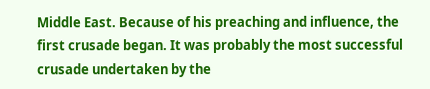Middle East. Because of his preaching and influence, the first crusade began. It was probably the most successful crusade undertaken by the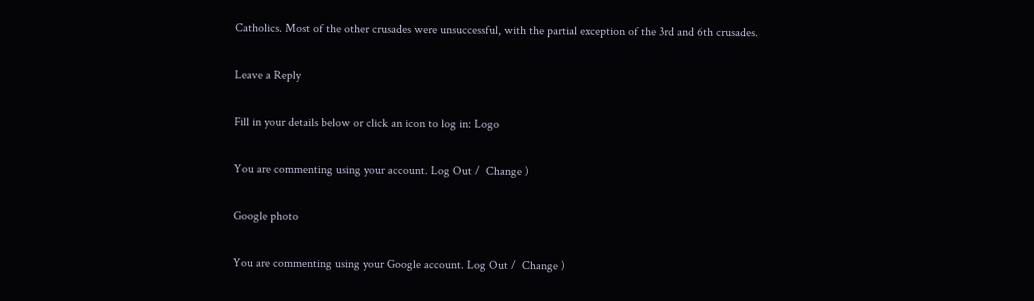Catholics. Most of the other crusades were unsuccessful, with the partial exception of the 3rd and 6th crusades.

Leave a Reply

Fill in your details below or click an icon to log in: Logo

You are commenting using your account. Log Out /  Change )

Google photo

You are commenting using your Google account. Log Out /  Change )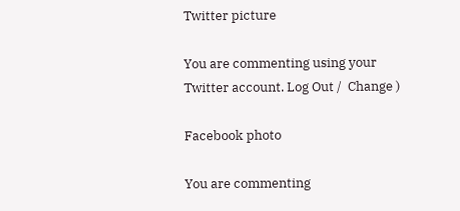Twitter picture

You are commenting using your Twitter account. Log Out /  Change )

Facebook photo

You are commenting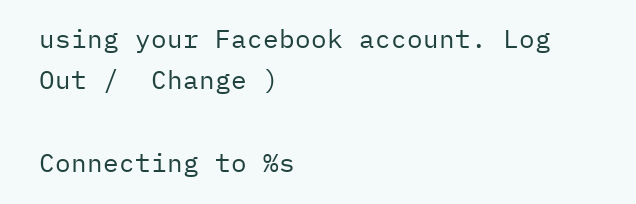using your Facebook account. Log Out /  Change )

Connecting to %s